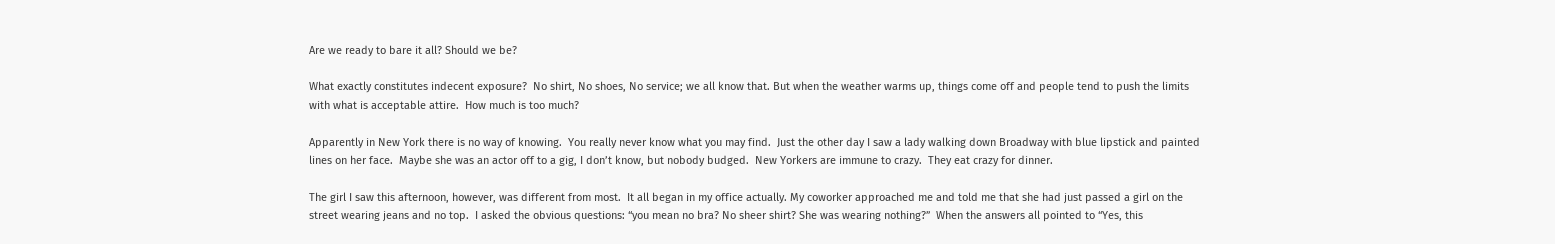Are we ready to bare it all? Should we be?

What exactly constitutes indecent exposure?  No shirt, No shoes, No service; we all know that. But when the weather warms up, things come off and people tend to push the limits with what is acceptable attire.  How much is too much?

Apparently in New York there is no way of knowing.  You really never know what you may find.  Just the other day I saw a lady walking down Broadway with blue lipstick and painted lines on her face.  Maybe she was an actor off to a gig, I don’t know, but nobody budged.  New Yorkers are immune to crazy.  They eat crazy for dinner.

The girl I saw this afternoon, however, was different from most.  It all began in my office actually. My coworker approached me and told me that she had just passed a girl on the street wearing jeans and no top.  I asked the obvious questions: “you mean no bra? No sheer shirt? She was wearing nothing?”  When the answers all pointed to “Yes, this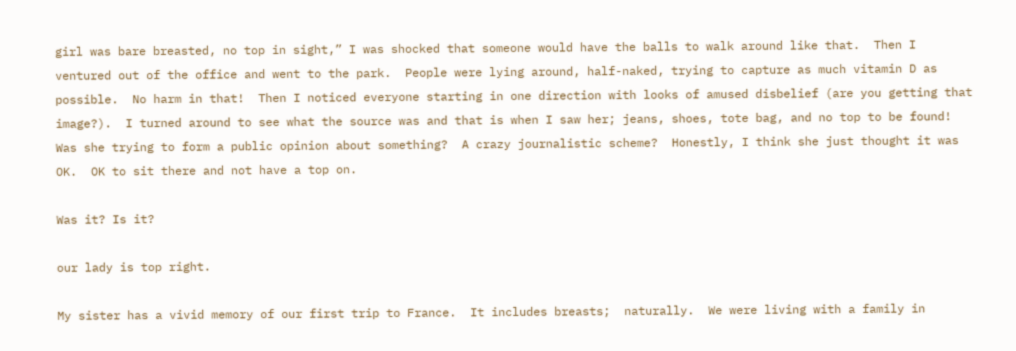girl was bare breasted, no top in sight,” I was shocked that someone would have the balls to walk around like that.  Then I ventured out of the office and went to the park.  People were lying around, half-naked, trying to capture as much vitamin D as possible.  No harm in that!  Then I noticed everyone starting in one direction with looks of amused disbelief (are you getting that image?).  I turned around to see what the source was and that is when I saw her; jeans, shoes, tote bag, and no top to be found!  Was she trying to form a public opinion about something?  A crazy journalistic scheme?  Honestly, I think she just thought it was OK.  OK to sit there and not have a top on.

Was it? Is it?

our lady is top right.

My sister has a vivid memory of our first trip to France.  It includes breasts;  naturally.  We were living with a family in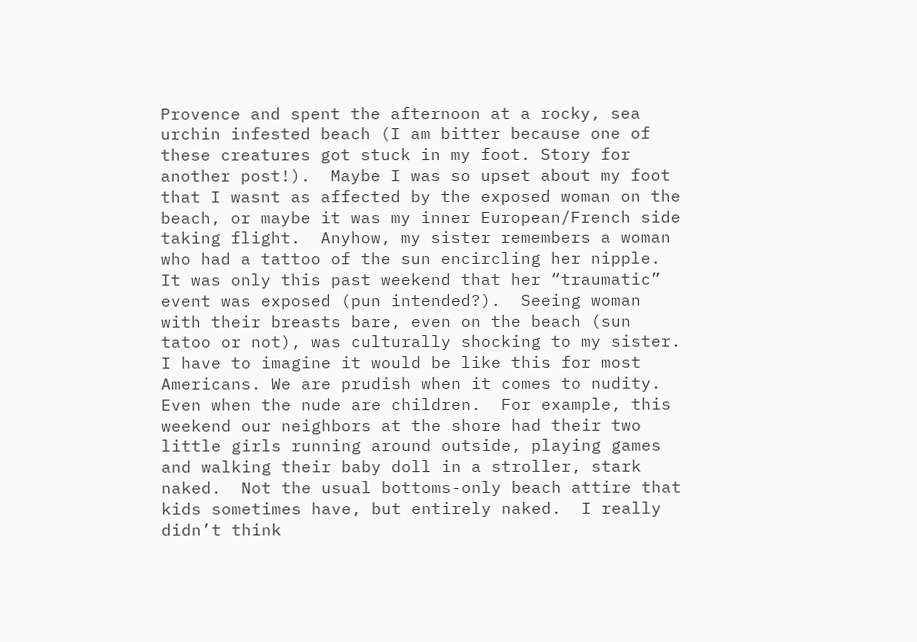Provence and spent the afternoon at a rocky, sea urchin infested beach (I am bitter because one of these creatures got stuck in my foot. Story for another post!).  Maybe I was so upset about my foot that I wasnt as affected by the exposed woman on the beach, or maybe it was my inner European/French side taking flight.  Anyhow, my sister remembers a woman who had a tattoo of the sun encircling her nipple.  It was only this past weekend that her “traumatic” event was exposed (pun intended?).  Seeing woman with their breasts bare, even on the beach (sun tatoo or not), was culturally shocking to my sister.  I have to imagine it would be like this for most Americans. We are prudish when it comes to nudity.  Even when the nude are children.  For example, this weekend our neighbors at the shore had their two little girls running around outside, playing games and walking their baby doll in a stroller, stark naked.  Not the usual bottoms-only beach attire that kids sometimes have, but entirely naked.  I really didn’t think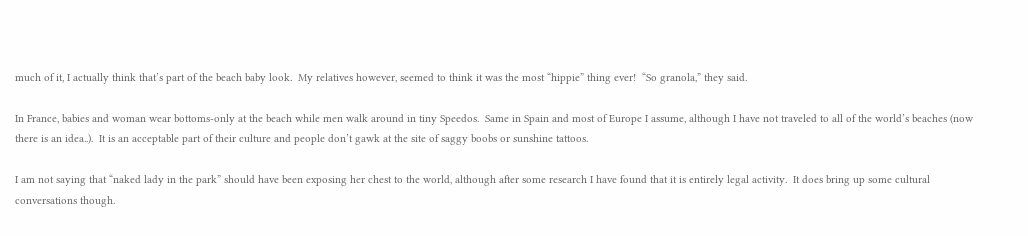much of it, I actually think that’s part of the beach baby look.  My relatives however, seemed to think it was the most “hippie” thing ever!  “So granola,” they said.

In France, babies and woman wear bottoms-only at the beach while men walk around in tiny Speedos.  Same in Spain and most of Europe I assume, although I have not traveled to all of the world’s beaches (now there is an idea..).  It is an acceptable part of their culture and people don’t gawk at the site of saggy boobs or sunshine tattoos.

I am not saying that “naked lady in the park” should have been exposing her chest to the world, although after some research I have found that it is entirely legal activity.  It does bring up some cultural conversations though.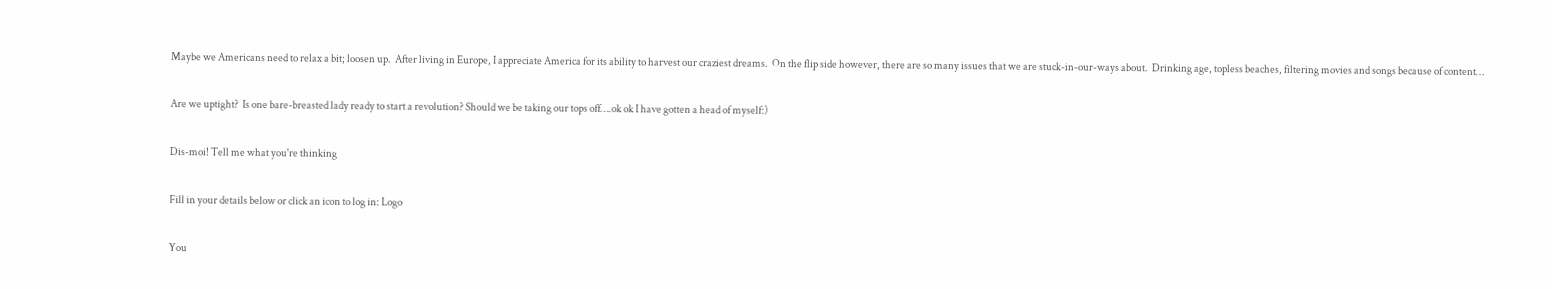Maybe we Americans need to relax a bit; loosen up.  After living in Europe, I appreciate America for its ability to harvest our craziest dreams.  On the flip side however, there are so many issues that we are stuck-in-our-ways about.  Drinking age, topless beaches, filtering movies and songs because of content…

Are we uptight?  Is one bare-breasted lady ready to start a revolution? Should we be taking our tops off….ok ok I have gotten a head of myself:)

Dis-moi! Tell me what you're thinking

Fill in your details below or click an icon to log in: Logo

You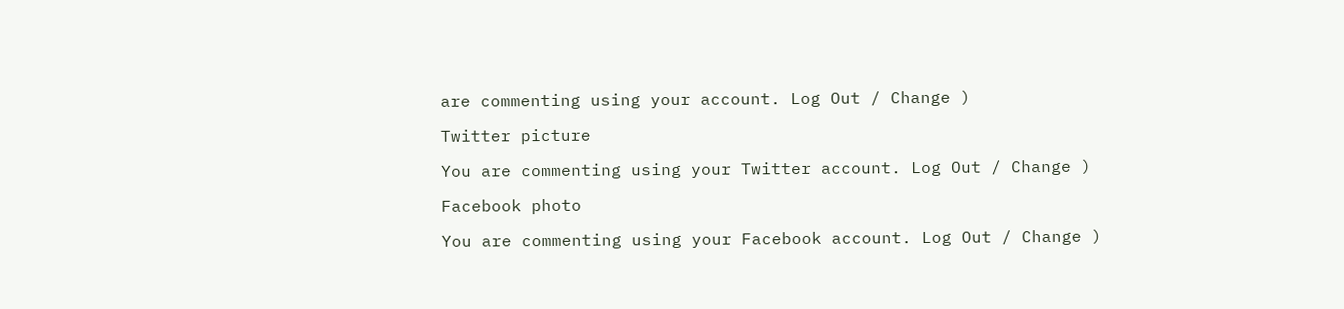are commenting using your account. Log Out / Change )

Twitter picture

You are commenting using your Twitter account. Log Out / Change )

Facebook photo

You are commenting using your Facebook account. Log Out / Change )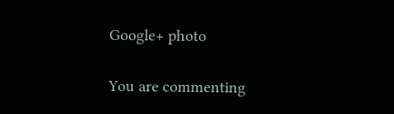Google+ photo

You are commenting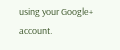using your Google+ account.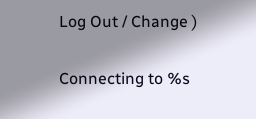Log Out / Change )

Connecting to %s